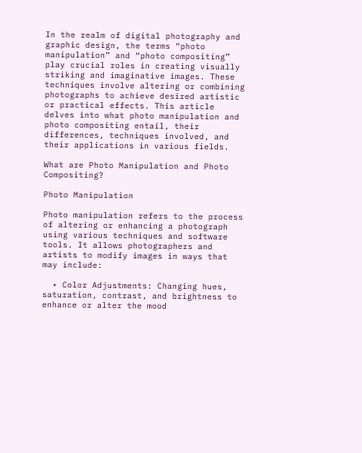In the realm of digital photography and graphic design, the terms “photo manipulation” and “photo compositing” play crucial roles in creating visually striking and imaginative images. These techniques involve altering or combining photographs to achieve desired artistic or practical effects. This article delves into what photo manipulation and photo compositing entail, their differences, techniques involved, and their applications in various fields.

What are Photo Manipulation and Photo Compositing?

Photo Manipulation

Photo manipulation refers to the process of altering or enhancing a photograph using various techniques and software tools. It allows photographers and artists to modify images in ways that may include:

  • Color Adjustments: Changing hues, saturation, contrast, and brightness to enhance or alter the mood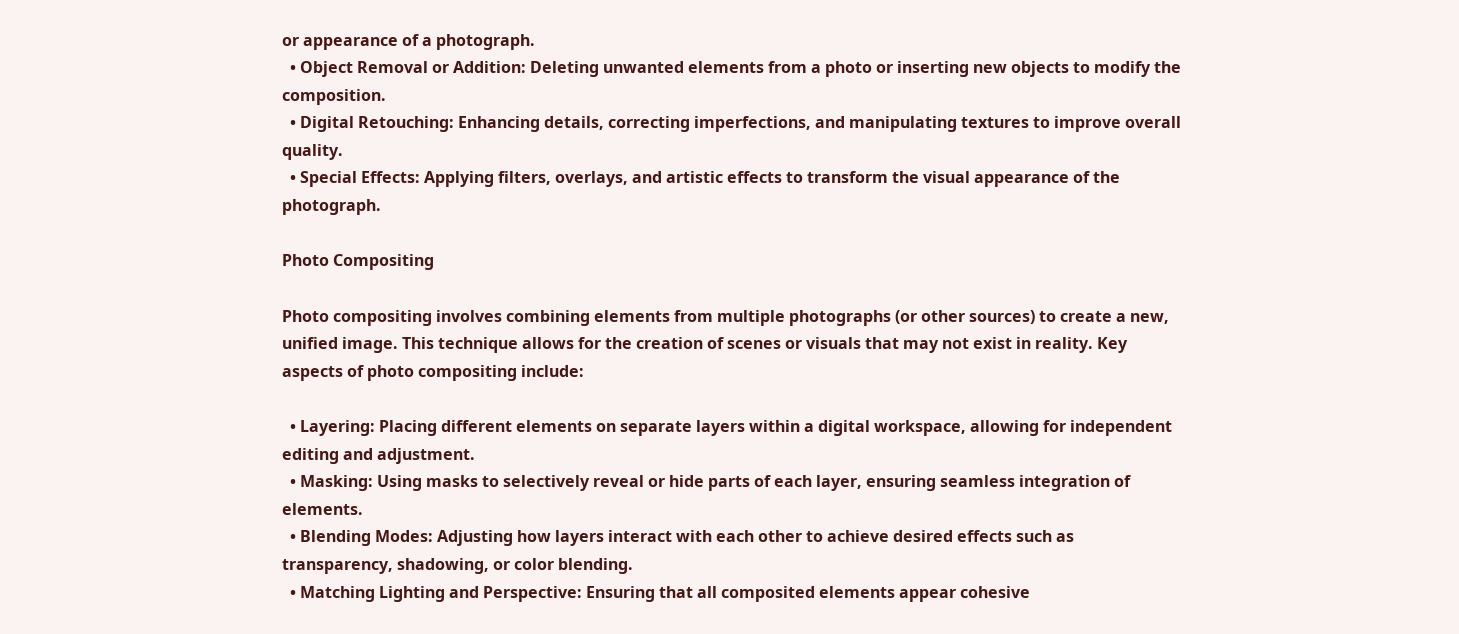or appearance of a photograph.
  • Object Removal or Addition: Deleting unwanted elements from a photo or inserting new objects to modify the composition.
  • Digital Retouching: Enhancing details, correcting imperfections, and manipulating textures to improve overall quality.
  • Special Effects: Applying filters, overlays, and artistic effects to transform the visual appearance of the photograph.

Photo Compositing

Photo compositing involves combining elements from multiple photographs (or other sources) to create a new, unified image. This technique allows for the creation of scenes or visuals that may not exist in reality. Key aspects of photo compositing include:

  • Layering: Placing different elements on separate layers within a digital workspace, allowing for independent editing and adjustment.
  • Masking: Using masks to selectively reveal or hide parts of each layer, ensuring seamless integration of elements.
  • Blending Modes: Adjusting how layers interact with each other to achieve desired effects such as transparency, shadowing, or color blending.
  • Matching Lighting and Perspective: Ensuring that all composited elements appear cohesive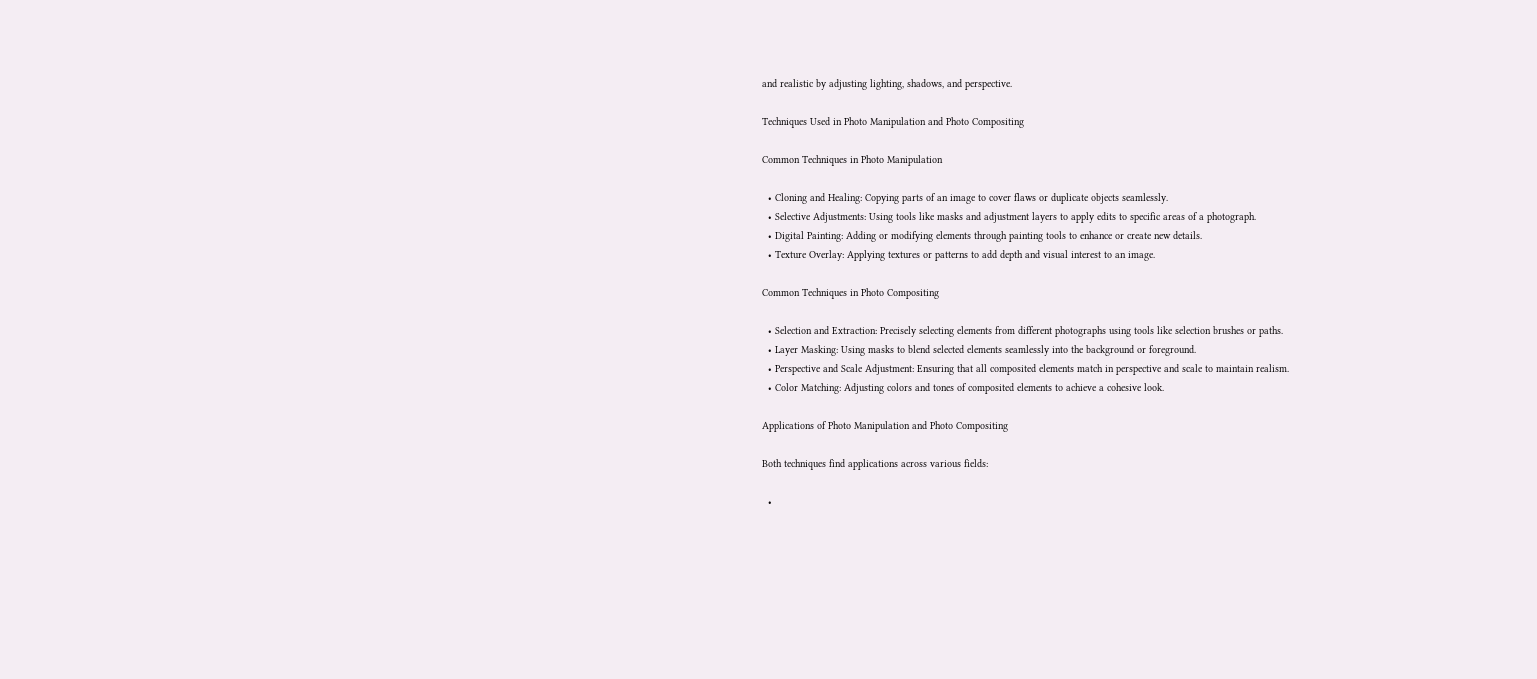and realistic by adjusting lighting, shadows, and perspective.

Techniques Used in Photo Manipulation and Photo Compositing

Common Techniques in Photo Manipulation

  • Cloning and Healing: Copying parts of an image to cover flaws or duplicate objects seamlessly.
  • Selective Adjustments: Using tools like masks and adjustment layers to apply edits to specific areas of a photograph.
  • Digital Painting: Adding or modifying elements through painting tools to enhance or create new details.
  • Texture Overlay: Applying textures or patterns to add depth and visual interest to an image.

Common Techniques in Photo Compositing

  • Selection and Extraction: Precisely selecting elements from different photographs using tools like selection brushes or paths.
  • Layer Masking: Using masks to blend selected elements seamlessly into the background or foreground.
  • Perspective and Scale Adjustment: Ensuring that all composited elements match in perspective and scale to maintain realism.
  • Color Matching: Adjusting colors and tones of composited elements to achieve a cohesive look.

Applications of Photo Manipulation and Photo Compositing

Both techniques find applications across various fields:

  •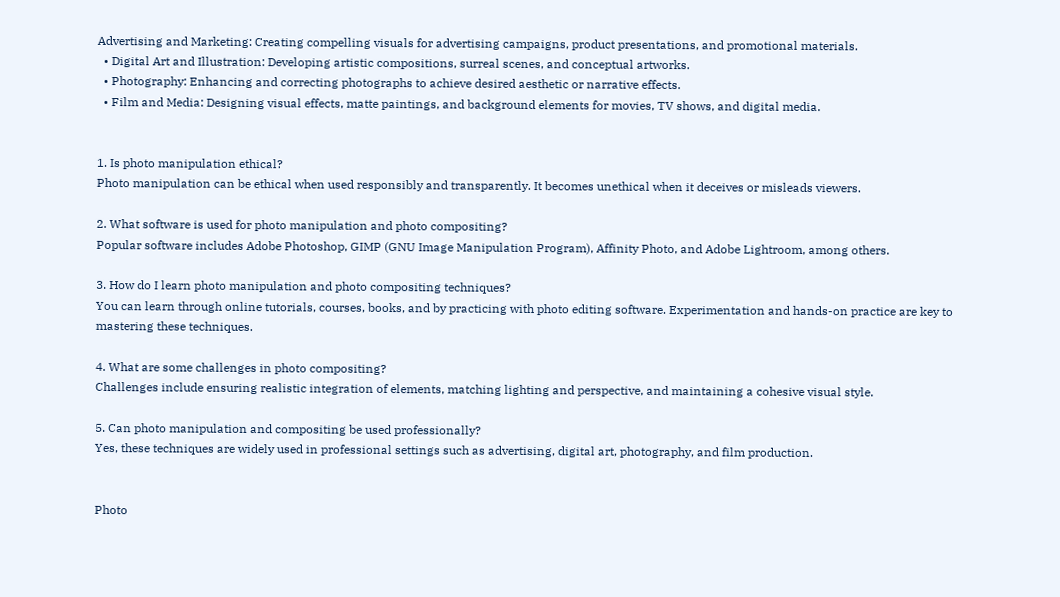Advertising and Marketing: Creating compelling visuals for advertising campaigns, product presentations, and promotional materials.
  • Digital Art and Illustration: Developing artistic compositions, surreal scenes, and conceptual artworks.
  • Photography: Enhancing and correcting photographs to achieve desired aesthetic or narrative effects.
  • Film and Media: Designing visual effects, matte paintings, and background elements for movies, TV shows, and digital media.


1. Is photo manipulation ethical?
Photo manipulation can be ethical when used responsibly and transparently. It becomes unethical when it deceives or misleads viewers.

2. What software is used for photo manipulation and photo compositing?
Popular software includes Adobe Photoshop, GIMP (GNU Image Manipulation Program), Affinity Photo, and Adobe Lightroom, among others.

3. How do I learn photo manipulation and photo compositing techniques?
You can learn through online tutorials, courses, books, and by practicing with photo editing software. Experimentation and hands-on practice are key to mastering these techniques.

4. What are some challenges in photo compositing?
Challenges include ensuring realistic integration of elements, matching lighting and perspective, and maintaining a cohesive visual style.

5. Can photo manipulation and compositing be used professionally?
Yes, these techniques are widely used in professional settings such as advertising, digital art, photography, and film production.


Photo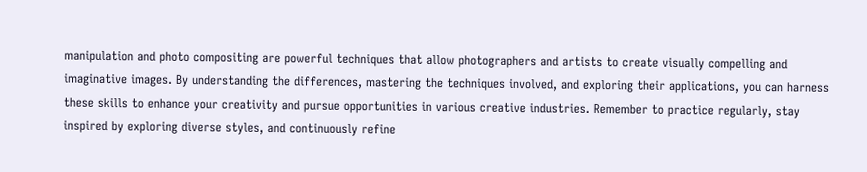manipulation and photo compositing are powerful techniques that allow photographers and artists to create visually compelling and imaginative images. By understanding the differences, mastering the techniques involved, and exploring their applications, you can harness these skills to enhance your creativity and pursue opportunities in various creative industries. Remember to practice regularly, stay inspired by exploring diverse styles, and continuously refine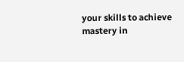your skills to achieve mastery in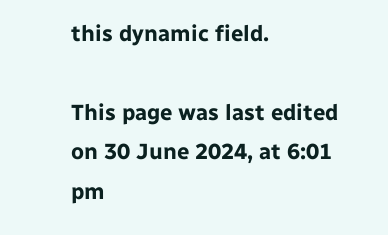this dynamic field.

This page was last edited on 30 June 2024, at 6:01 pm